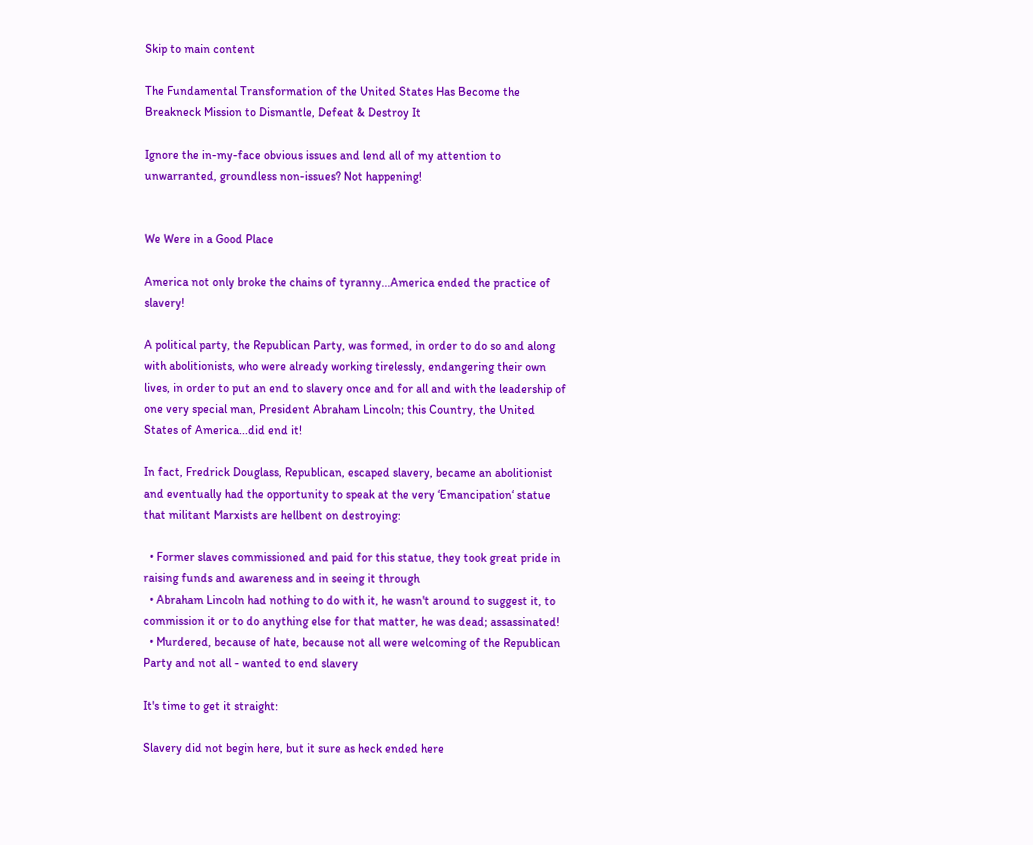Skip to main content

The Fundamental Transformation of the United States Has Become the Breakneck Mission to Dismantle, Defeat & Destroy It

Ignore the in-my-face obvious issues and lend all of my attention to unwarranted, groundless non-issues? Not happening!


We Were in a Good Place

America not only broke the chains of tyranny...America ended the practice of slavery!

A political party, the Republican Party, was formed, in order to do so and along with abolitionists, who were already working tirelessly, endangering their own lives, in order to put an end to slavery once and for all and with the leadership of one very special man, President Abraham Lincoln; this Country, the United States of America...did end it!

In fact, Fredrick Douglass, Republican, escaped slavery, became an abolitionist and eventually had the opportunity to speak at the very ‘Emancipation‘ statue that militant Marxists are hellbent on destroying:

  • Former slaves commissioned and paid for this statue, they took great pride in raising funds and awareness and in seeing it through
  • Abraham Lincoln had nothing to do with it, he wasn't around to suggest it, to commission it or to do anything else for that matter, he was dead; assassinated!
  • Murdered, because of hate, because not all were welcoming of the Republican Party and not all - wanted to end slavery

It's time to get it straight:

Slavery did not begin here, but it sure as heck ended here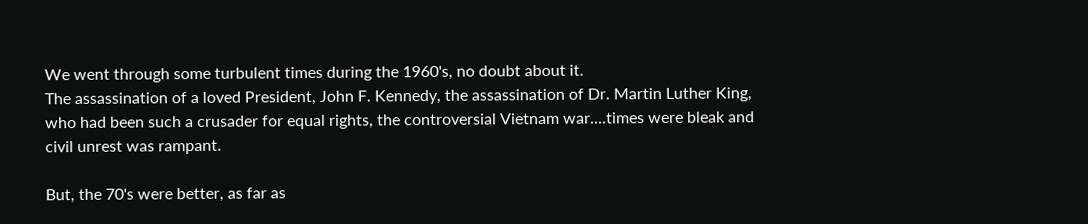We went through some turbulent times during the 1960's, no doubt about it.
The assassination of a loved President, John F. Kennedy, the assassination of Dr. Martin Luther King, who had been such a crusader for equal rights, the controversial Vietnam war....times were bleak and civil unrest was rampant.

But, the 70's were better, as far as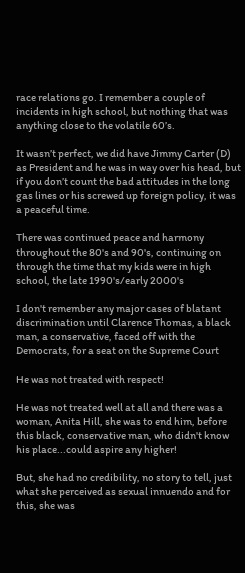race relations go. I remember a couple of incidents in high school, but nothing that was anything close to the volatile 60’s.

It wasn’t perfect, we did have Jimmy Carter (D) as President and he was in way over his head, but if you don’t count the bad attitudes in the long gas lines or his screwed up foreign policy, it was a peaceful time.

There was continued peace and harmony throughout the 80's and 90's, continuing on through the time that my kids were in high school, the late 1990's/early 2000's

I don't remember any major cases of blatant discrimination until Clarence Thomas, a black man, a conservative, faced off with the Democrats, for a seat on the Supreme Court

He was not treated with respect!

He was not treated well at all and there was a woman, Anita Hill, she was to end him, before this black, conservative man, who didn't know his place...could aspire any higher!

But, she had no credibility, no story to tell, just what she perceived as sexual innuendo and for this, she was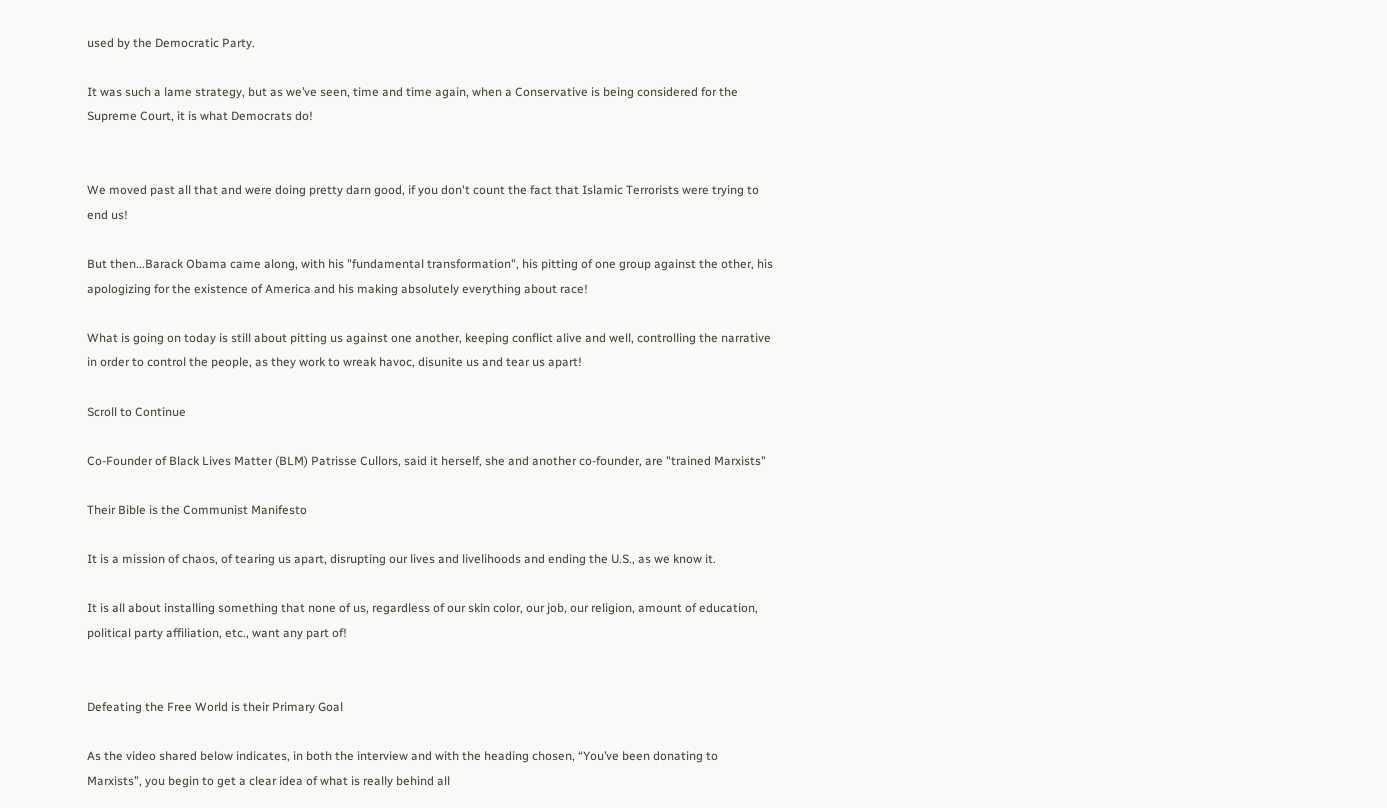used by the Democratic Party.

It was such a lame strategy, but as we’ve seen, time and time again, when a Conservative is being considered for the Supreme Court, it is what Democrats do!


We moved past all that and were doing pretty darn good, if you don't count the fact that Islamic Terrorists were trying to end us!

But then...Barack Obama came along, with his "fundamental transformation", his pitting of one group against the other, his apologizing for the existence of America and his making absolutely everything about race!

What is going on today is still about pitting us against one another, keeping conflict alive and well, controlling the narrative in order to control the people, as they work to wreak havoc, disunite us and tear us apart!

Scroll to Continue

Co-Founder of Black Lives Matter (BLM) Patrisse Cullors, said it herself, she and another co-founder, are "trained Marxists"

Their Bible is the Communist Manifesto

It is a mission of chaos, of tearing us apart, disrupting our lives and livelihoods and ending the U.S., as we know it.

It is all about installing something that none of us, regardless of our skin color, our job, our religion, amount of education, political party affiliation, etc., want any part of!


Defeating the Free World is their Primary Goal

As the video shared below indicates, in both the interview and with the heading chosen, “You’ve been donating to Marxists”, you begin to get a clear idea of what is really behind all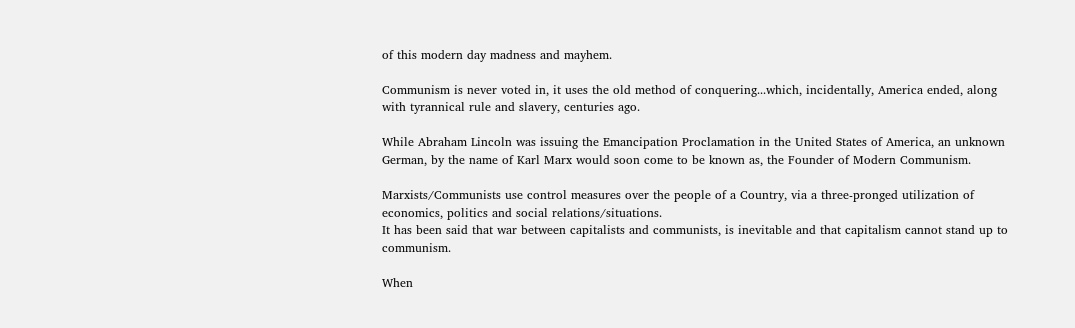of this modern day madness and mayhem.

Communism is never voted in, it uses the old method of conquering...which, incidentally, America ended, along with tyrannical rule and slavery, centuries ago.

While Abraham Lincoln was issuing the Emancipation Proclamation in the United States of America, an unknown German, by the name of Karl Marx would soon come to be known as, the Founder of Modern Communism.

Marxists/Communists use control measures over the people of a Country, via a three-pronged utilization of economics, politics and social relations/situations.
It has been said that war between capitalists and communists, is inevitable and that capitalism cannot stand up to communism.

When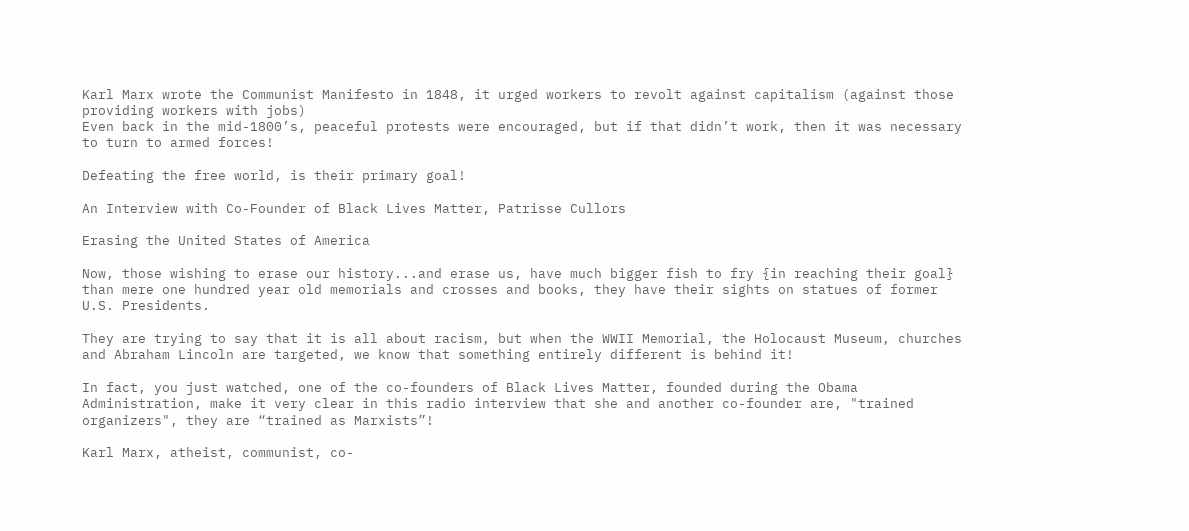Karl Marx wrote the Communist Manifesto in 1848, it urged workers to revolt against capitalism (against those providing workers with jobs)
Even back in the mid-1800’s, peaceful protests were encouraged, but if that didn’t work, then it was necessary to turn to armed forces!

Defeating the free world, is their primary goal!

An Interview with Co-Founder of Black Lives Matter, Patrisse Cullors

Erasing the United States of America

Now, those wishing to erase our history...and erase us, have much bigger fish to fry {in reaching their goal} than mere one hundred year old memorials and crosses and books, they have their sights on statues of former U.S. Presidents.

They are trying to say that it is all about racism, but when the WWII Memorial, the Holocaust Museum, churches and Abraham Lincoln are targeted, we know that something entirely different is behind it!

In fact, you just watched, one of the co-founders of Black Lives Matter, founded during the Obama Administration, make it very clear in this radio interview that she and another co-founder are, "trained organizers", they are “trained as Marxists”!

Karl Marx, atheist, communist, co-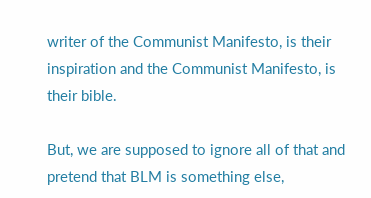writer of the Communist Manifesto, is their inspiration and the Communist Manifesto, is their bible.

But, we are supposed to ignore all of that and pretend that BLM is something else,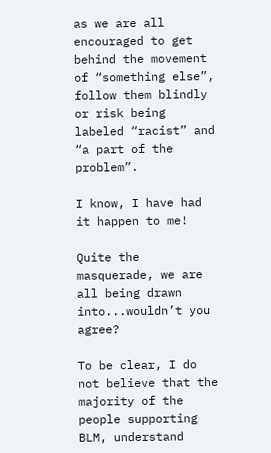as we are all encouraged to get behind the movement of “something else”, follow them blindly or risk being labeled “racist” and “a part of the problem”.

I know, I have had it happen to me!

Quite the masquerade, we are all being drawn into...wouldn’t you agree?

To be clear, I do not believe that the majority of the people supporting BLM, understand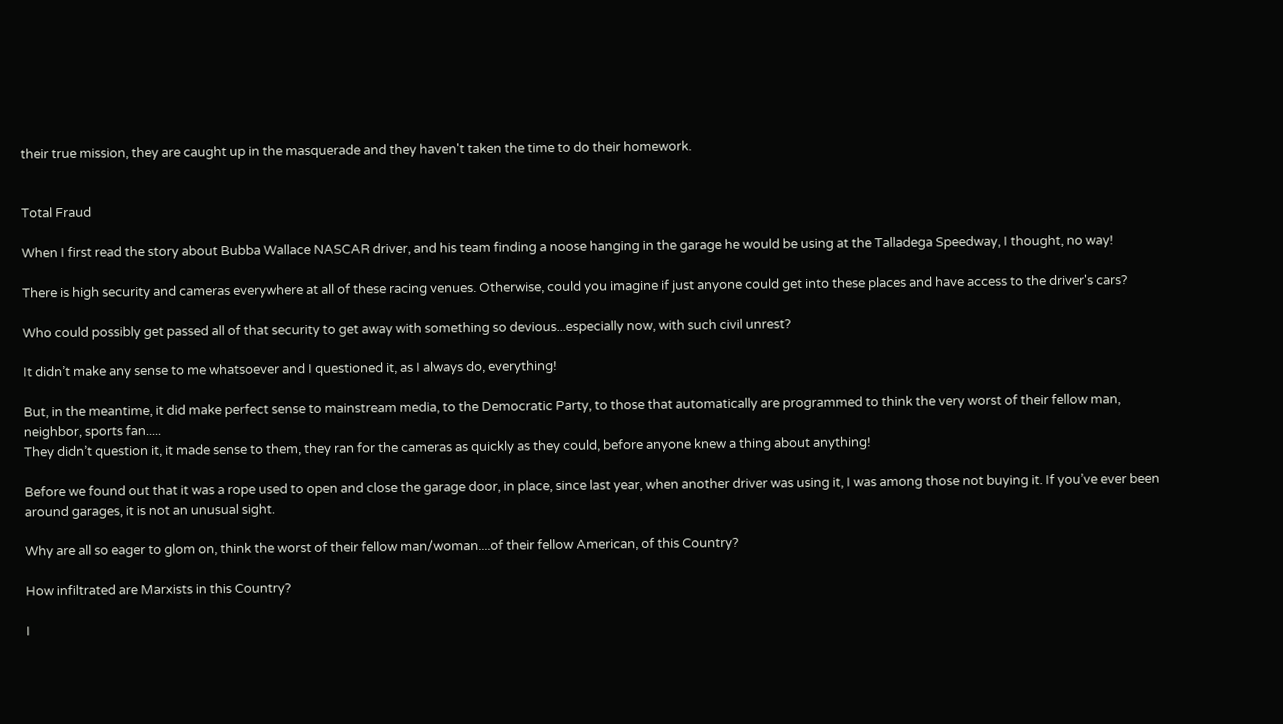their true mission, they are caught up in the masquerade and they haven't taken the time to do their homework.


Total Fraud

When I first read the story about Bubba Wallace NASCAR driver, and his team finding a noose hanging in the garage he would be using at the Talladega Speedway, I thought, no way!

There is high security and cameras everywhere at all of these racing venues. Otherwise, could you imagine if just anyone could get into these places and have access to the driver's cars?

Who could possibly get passed all of that security to get away with something so devious...especially now, with such civil unrest?

It didn’t make any sense to me whatsoever and I questioned it, as I always do, everything!

But, in the meantime, it did make perfect sense to mainstream media, to the Democratic Party, to those that automatically are programmed to think the very worst of their fellow man, neighbor, sports fan.....
They didn’t question it, it made sense to them, they ran for the cameras as quickly as they could, before anyone knew a thing about anything!

Before we found out that it was a rope used to open and close the garage door, in place, since last year, when another driver was using it, I was among those not buying it. If you’ve ever been around garages, it is not an unusual sight.

Why are all so eager to glom on, think the worst of their fellow man/woman....of their fellow American, of this Country?

How infiltrated are Marxists in this Country?

I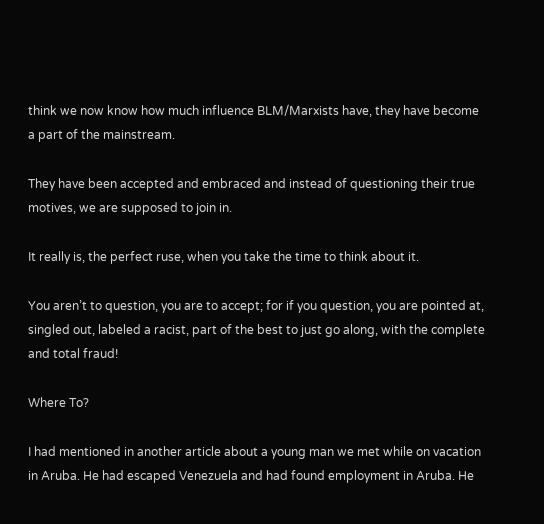think we now know how much influence BLM/Marxists have, they have become a part of the mainstream.

They have been accepted and embraced and instead of questioning their true motives, we are supposed to join in.

It really is, the perfect ruse, when you take the time to think about it.

You aren’t to question, you are to accept; for if you question, you are pointed at, singled out, labeled a racist, part of the best to just go along, with the complete and total fraud!

Where To?

I had mentioned in another article about a young man we met while on vacation in Aruba. He had escaped Venezuela and had found employment in Aruba. He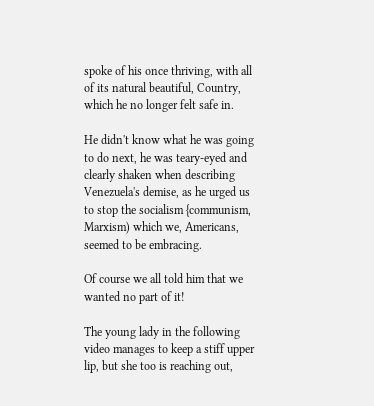spoke of his once thriving, with all of its natural beautiful, Country, which he no longer felt safe in.

He didn't know what he was going to do next, he was teary-eyed and clearly shaken when describing Venezuela's demise, as he urged us to stop the socialism {communism, Marxism) which we, Americans, seemed to be embracing.

Of course we all told him that we wanted no part of it!

The young lady in the following video manages to keep a stiff upper lip, but she too is reaching out,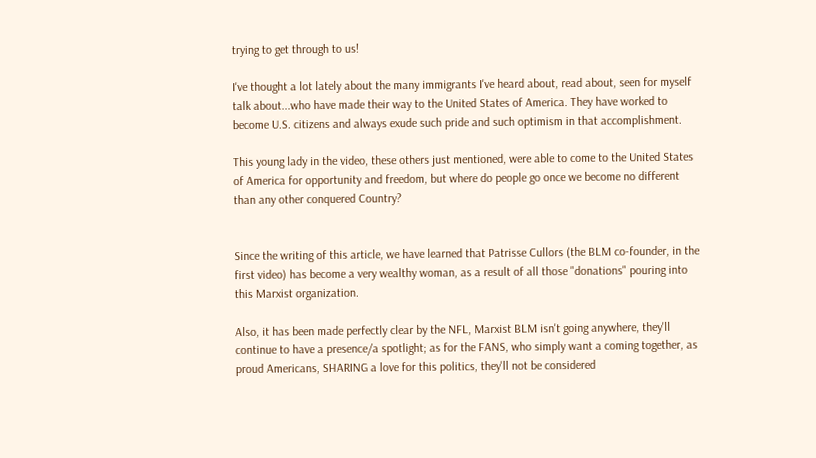trying to get through to us!

I've thought a lot lately about the many immigrants I've heard about, read about, seen for myself talk about...who have made their way to the United States of America. They have worked to become U.S. citizens and always exude such pride and such optimism in that accomplishment.

This young lady in the video, these others just mentioned, were able to come to the United States of America for opportunity and freedom, but where do people go once we become no different than any other conquered Country?


Since the writing of this article, we have learned that Patrisse Cullors (the BLM co-founder, in the first video) has become a very wealthy woman, as a result of all those "donations" pouring into this Marxist organization.

Also, it has been made perfectly clear by the NFL, Marxist BLM isn't going anywhere, they'll continue to have a presence/a spotlight; as for the FANS, who simply want a coming together, as proud Americans, SHARING a love for this politics, they'll not be considered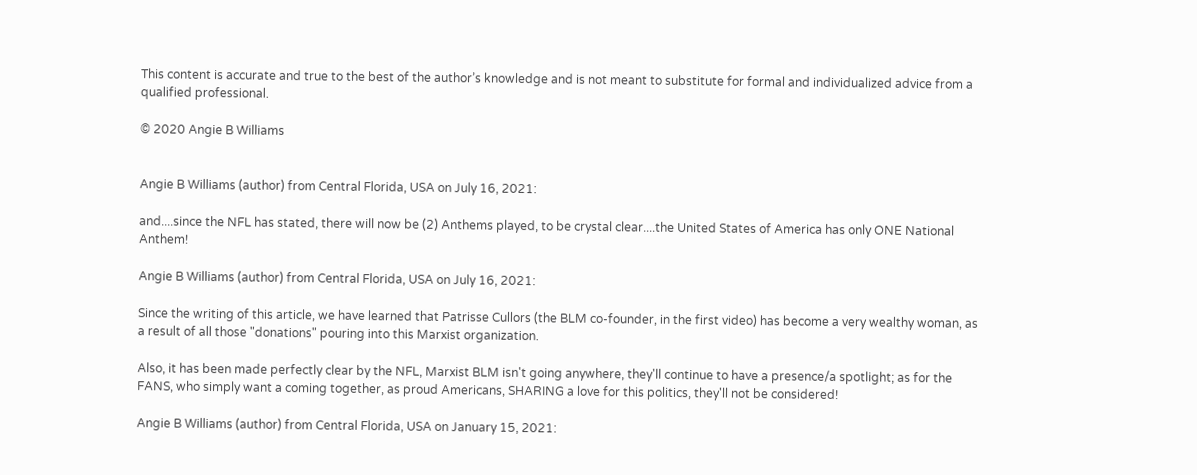This content is accurate and true to the best of the author’s knowledge and is not meant to substitute for formal and individualized advice from a qualified professional.

© 2020 Angie B Williams


Angie B Williams (author) from Central Florida, USA on July 16, 2021:

and....since the NFL has stated, there will now be (2) Anthems played, to be crystal clear....the United States of America has only ONE National Anthem!

Angie B Williams (author) from Central Florida, USA on July 16, 2021:

Since the writing of this article, we have learned that Patrisse Cullors (the BLM co-founder, in the first video) has become a very wealthy woman, as a result of all those "donations" pouring into this Marxist organization.

Also, it has been made perfectly clear by the NFL, Marxist BLM isn't going anywhere, they'll continue to have a presence/a spotlight; as for the FANS, who simply want a coming together, as proud Americans, SHARING a love for this politics, they'll not be considered!

Angie B Williams (author) from Central Florida, USA on January 15, 2021: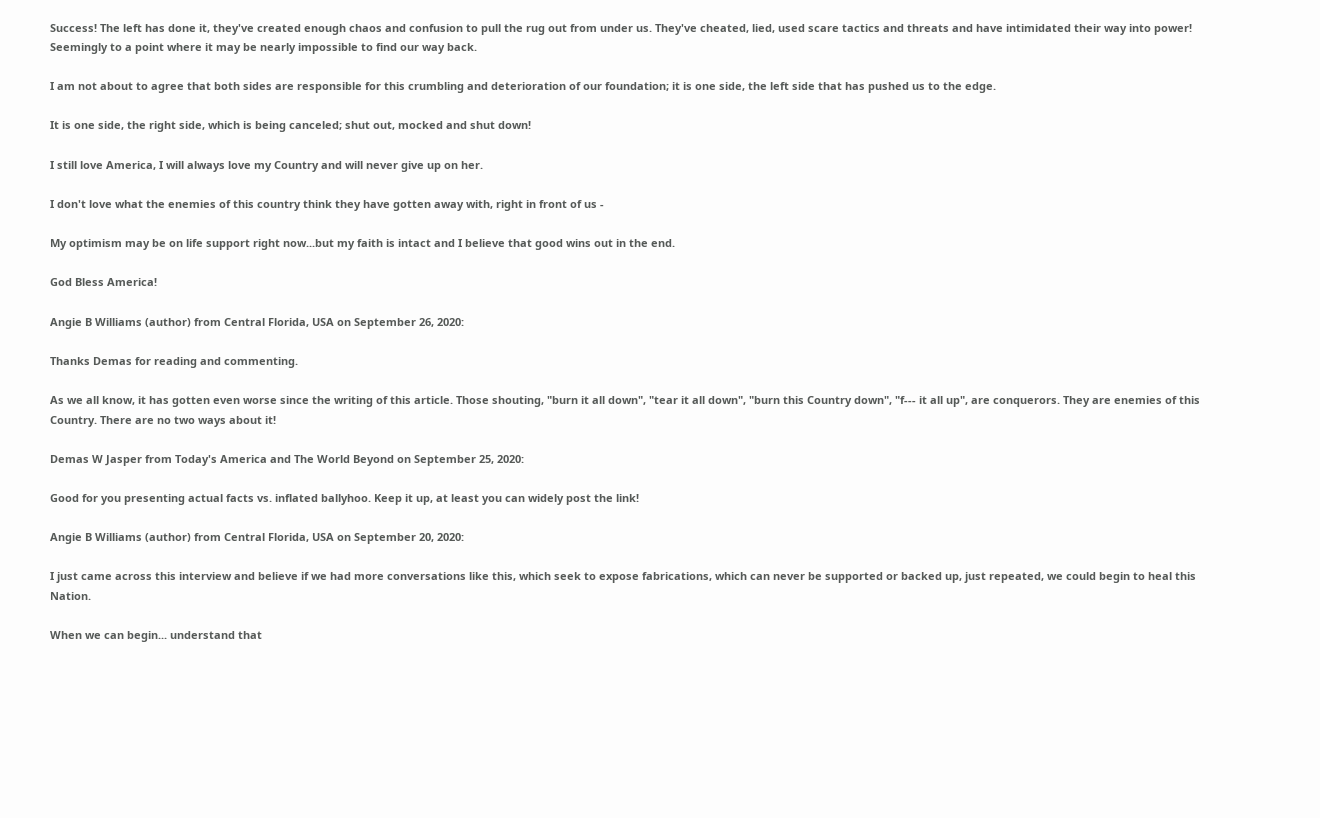Success! The left has done it, they've created enough chaos and confusion to pull the rug out from under us. They've cheated, lied, used scare tactics and threats and have intimidated their way into power! Seemingly to a point where it may be nearly impossible to find our way back.

I am not about to agree that both sides are responsible for this crumbling and deterioration of our foundation; it is one side, the left side that has pushed us to the edge.

It is one side, the right side, which is being canceled; shut out, mocked and shut down!

I still love America, I will always love my Country and will never give up on her.

I don't love what the enemies of this country think they have gotten away with, right in front of us -

My optimism may be on life support right now...but my faith is intact and I believe that good wins out in the end.

God Bless America!

Angie B Williams (author) from Central Florida, USA on September 26, 2020:

Thanks Demas for reading and commenting.

As we all know, it has gotten even worse since the writing of this article. Those shouting, "burn it all down", "tear it all down", "burn this Country down", "f--- it all up", are conquerors. They are enemies of this Country. There are no two ways about it!

Demas W Jasper from Today's America and The World Beyond on September 25, 2020:

Good for you presenting actual facts vs. inflated ballyhoo. Keep it up, at least you can widely post the link!

Angie B Williams (author) from Central Florida, USA on September 20, 2020:

I just came across this interview and believe if we had more conversations like this, which seek to expose fabrications, which can never be supported or backed up, just repeated, we could begin to heal this Nation.

When we can begin... understand that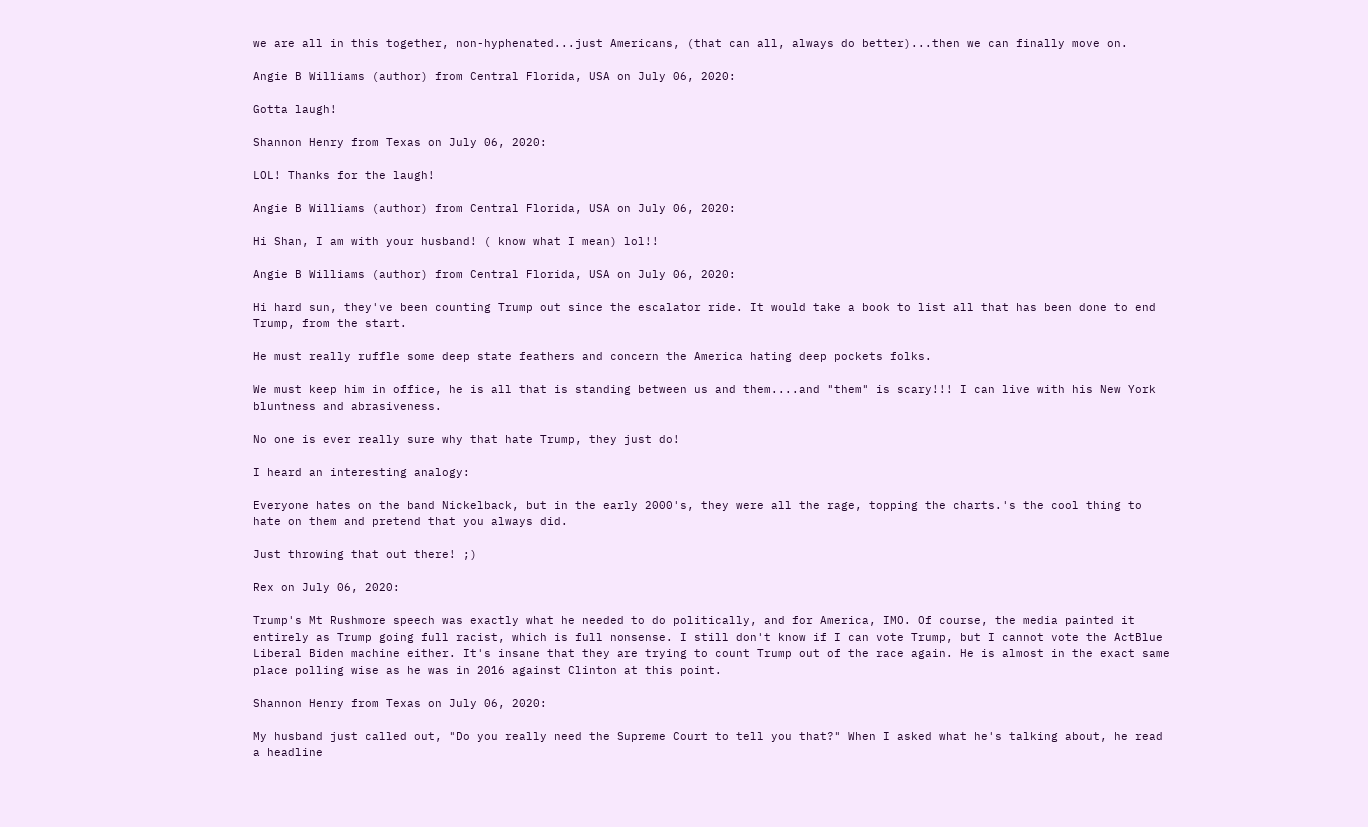we are all in this together, non-hyphenated...just Americans, (that can all, always do better)...then we can finally move on.

Angie B Williams (author) from Central Florida, USA on July 06, 2020:

Gotta laugh!

Shannon Henry from Texas on July 06, 2020:

LOL! Thanks for the laugh!

Angie B Williams (author) from Central Florida, USA on July 06, 2020:

Hi Shan, I am with your husband! ( know what I mean) lol!!

Angie B Williams (author) from Central Florida, USA on July 06, 2020:

Hi hard sun, they've been counting Trump out since the escalator ride. It would take a book to list all that has been done to end Trump, from the start.

He must really ruffle some deep state feathers and concern the America hating deep pockets folks.

We must keep him in office, he is all that is standing between us and them....and "them" is scary!!! I can live with his New York bluntness and abrasiveness.

No one is ever really sure why that hate Trump, they just do!

I heard an interesting analogy:

Everyone hates on the band Nickelback, but in the early 2000's, they were all the rage, topping the charts.'s the cool thing to hate on them and pretend that you always did.

Just throwing that out there! ;)

Rex on July 06, 2020:

Trump's Mt Rushmore speech was exactly what he needed to do politically, and for America, IMO. Of course, the media painted it entirely as Trump going full racist, which is full nonsense. I still don't know if I can vote Trump, but I cannot vote the ActBlue Liberal Biden machine either. It's insane that they are trying to count Trump out of the race again. He is almost in the exact same place polling wise as he was in 2016 against Clinton at this point.

Shannon Henry from Texas on July 06, 2020:

My husband just called out, "Do you really need the Supreme Court to tell you that?" When I asked what he's talking about, he read a headline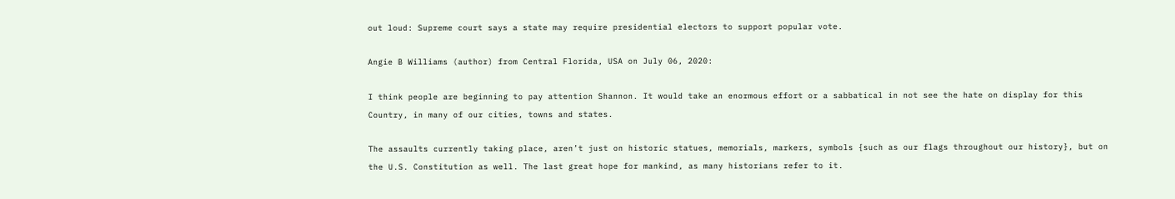out loud: Supreme court says a state may require presidential electors to support popular vote.

Angie B Williams (author) from Central Florida, USA on July 06, 2020:

I think people are beginning to pay attention Shannon. It would take an enormous effort or a sabbatical in not see the hate on display for this Country, in many of our cities, towns and states.

The assaults currently taking place, aren’t just on historic statues, memorials, markers, symbols {such as our flags throughout our history}, but on the U.S. Constitution as well. The last great hope for mankind, as many historians refer to it.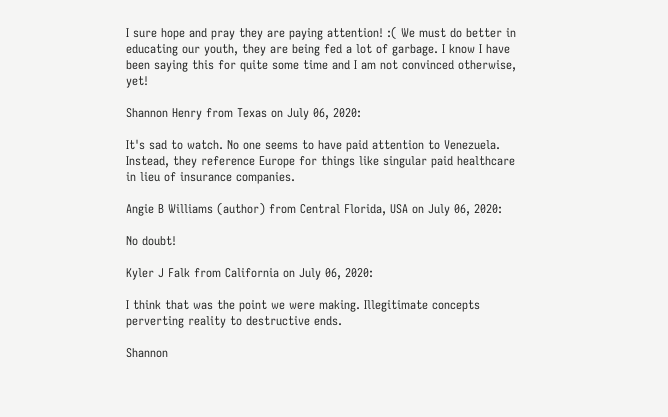I sure hope and pray they are paying attention! :( We must do better in educating our youth, they are being fed a lot of garbage. I know I have been saying this for quite some time and I am not convinced otherwise, yet!

Shannon Henry from Texas on July 06, 2020:

It's sad to watch. No one seems to have paid attention to Venezuela. Instead, they reference Europe for things like singular paid healthcare in lieu of insurance companies.

Angie B Williams (author) from Central Florida, USA on July 06, 2020:

No doubt!

Kyler J Falk from California on July 06, 2020:

I think that was the point we were making. Illegitimate concepts perverting reality to destructive ends.

Shannon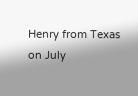Henry from Texas on July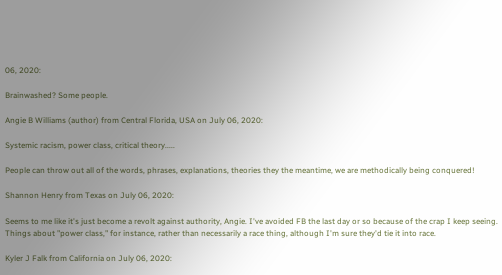06, 2020:

Brainwashed? Some people.

Angie B Williams (author) from Central Florida, USA on July 06, 2020:

Systemic racism, power class, critical theory.....

People can throw out all of the words, phrases, explanations, theories they the meantime, we are methodically being conquered!

Shannon Henry from Texas on July 06, 2020:

Seems to me like it's just become a revolt against authority, Angie. I've avoided FB the last day or so because of the crap I keep seeing. Things about "power class," for instance, rather than necessarily a race thing, although I'm sure they'd tie it into race.

Kyler J Falk from California on July 06, 2020: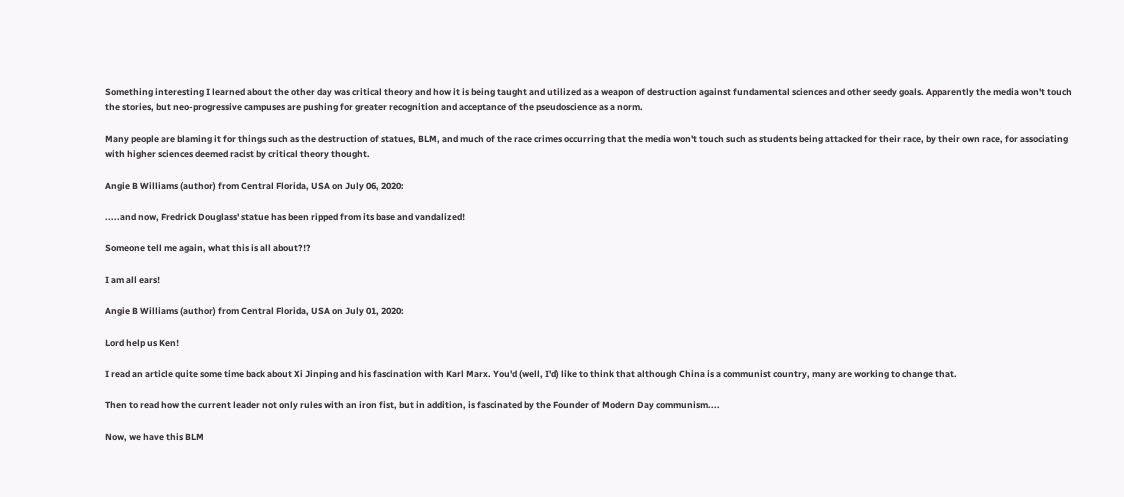Something interesting I learned about the other day was critical theory and how it is being taught and utilized as a weapon of destruction against fundamental sciences and other seedy goals. Apparently the media won't touch the stories, but neo-progressive campuses are pushing for greater recognition and acceptance of the pseudoscience as a norm.

Many people are blaming it for things such as the destruction of statues, BLM, and much of the race crimes occurring that the media won't touch such as students being attacked for their race, by their own race, for associating with higher sciences deemed racist by critical theory thought.

Angie B Williams (author) from Central Florida, USA on July 06, 2020:

.....and now, Fredrick Douglass' statue has been ripped from its base and vandalized!

Someone tell me again, what this is all about?!?

I am all ears!

Angie B Williams (author) from Central Florida, USA on July 01, 2020:

Lord help us Ken!

I read an article quite some time back about Xi Jinping and his fascination with Karl Marx. You'd (well, I'd) like to think that although China is a communist country, many are working to change that.

Then to read how the current leader not only rules with an iron fist, but in addition, is fascinated by the Founder of Modern Day communism....

Now, we have this BLM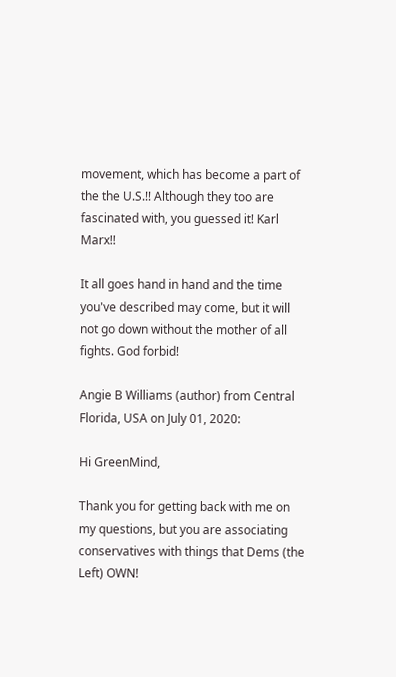movement, which has become a part of the the U.S.!! Although they too are fascinated with, you guessed it! Karl Marx!!

It all goes hand in hand and the time you've described may come, but it will not go down without the mother of all fights. God forbid!

Angie B Williams (author) from Central Florida, USA on July 01, 2020:

Hi GreenMind,

Thank you for getting back with me on my questions, but you are associating conservatives with things that Dems (the Left) OWN!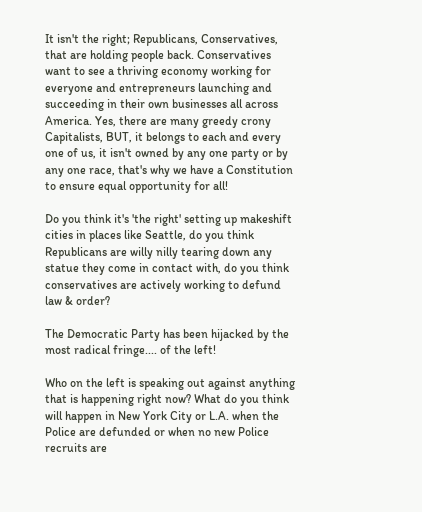It isn't the right; Republicans, Conservatives, that are holding people back. Conservatives want to see a thriving economy working for everyone and entrepreneurs launching and succeeding in their own businesses all across America. Yes, there are many greedy crony Capitalists, BUT, it belongs to each and every one of us, it isn't owned by any one party or by any one race, that's why we have a Constitution to ensure equal opportunity for all!

Do you think it's 'the right' setting up makeshift cities in places like Seattle, do you think Republicans are willy nilly tearing down any statue they come in contact with, do you think conservatives are actively working to defund law & order?

The Democratic Party has been hijacked by the most radical fringe.... of the left!

Who on the left is speaking out against anything that is happening right now? What do you think will happen in New York City or L.A. when the Police are defunded or when no new Police recruits are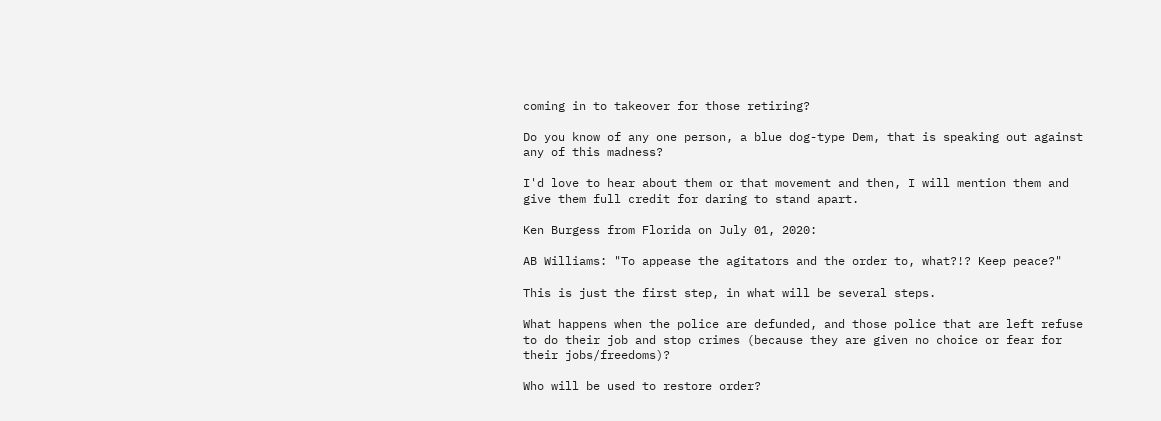coming in to takeover for those retiring?

Do you know of any one person, a blue dog-type Dem, that is speaking out against any of this madness?

I'd love to hear about them or that movement and then, I will mention them and give them full credit for daring to stand apart.

Ken Burgess from Florida on July 01, 2020:

AB Williams: "To appease the agitators and the order to, what?!? Keep peace?"

This is just the first step, in what will be several steps.

What happens when the police are defunded, and those police that are left refuse to do their job and stop crimes (because they are given no choice or fear for their jobs/freedoms)?

Who will be used to restore order?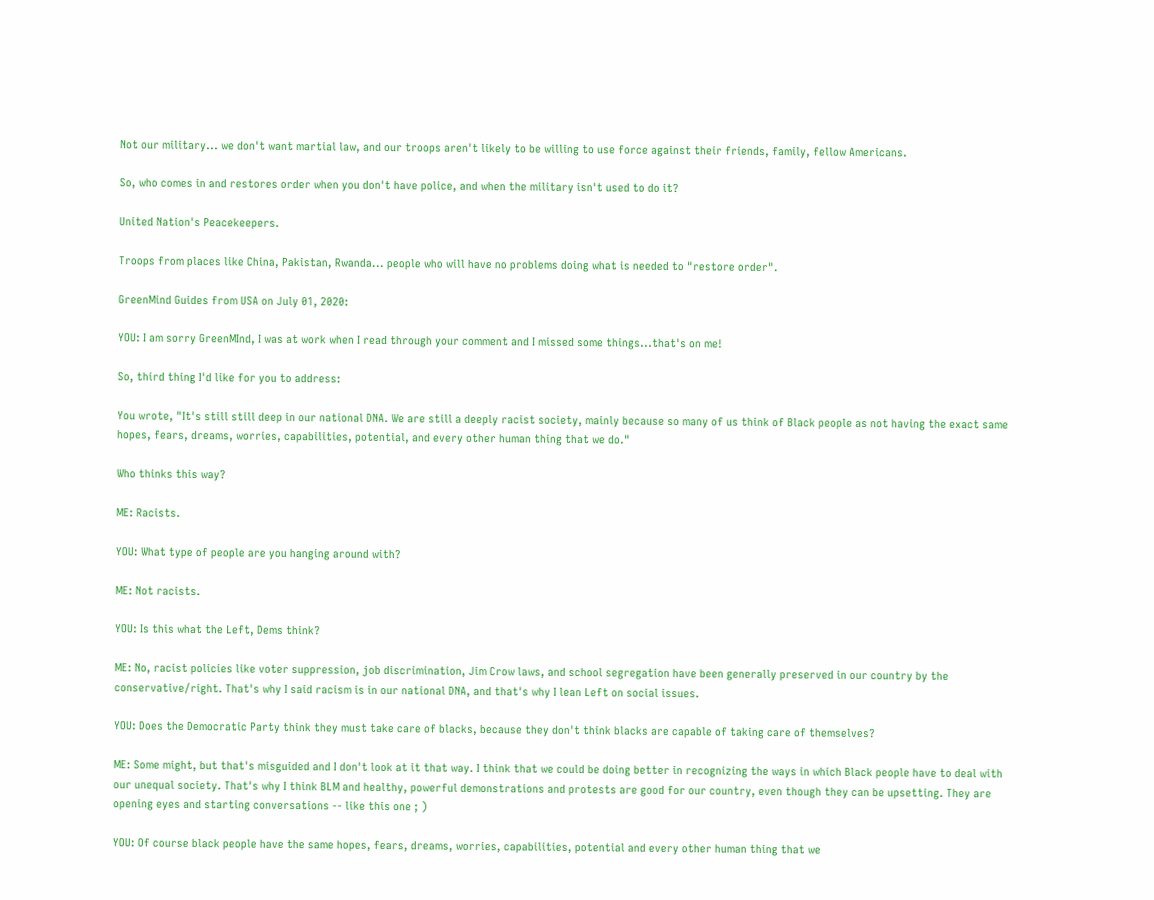Not our military... we don't want martial law, and our troops aren't likely to be willing to use force against their friends, family, fellow Americans.

So, who comes in and restores order when you don't have police, and when the military isn't used to do it?

United Nation's Peacekeepers.

Troops from places like China, Pakistan, Rwanda... people who will have no problems doing what is needed to "restore order".

GreenMind Guides from USA on July 01, 2020:

YOU: I am sorry GreenMInd, I was at work when I read through your comment and I missed some things...that's on me!

So, third thing I'd like for you to address:

You wrote, "It's still still deep in our national DNA. We are still a deeply racist society, mainly because so many of us think of Black people as not having the exact same hopes, fears, dreams, worries, capabilities, potential, and every other human thing that we do."

Who thinks this way?

ME: Racists.

YOU: What type of people are you hanging around with?

ME: Not racists.

YOU: Is this what the Left, Dems think?

ME: No, racist policies like voter suppression, job discrimination, Jim Crow laws, and school segregation have been generally preserved in our country by the conservative/right. That's why I said racism is in our national DNA, and that's why I lean Left on social issues.

YOU: Does the Democratic Party think they must take care of blacks, because they don't think blacks are capable of taking care of themselves?

ME: Some might, but that's misguided and I don't look at it that way. I think that we could be doing better in recognizing the ways in which Black people have to deal with our unequal society. That's why I think BLM and healthy, powerful demonstrations and protests are good for our country, even though they can be upsetting. They are opening eyes and starting conversations -- like this one ; )

YOU: Of course black people have the same hopes, fears, dreams, worries, capabilities, potential and every other human thing that we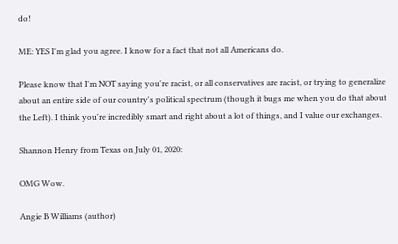do!

ME: YES I'm glad you agree. I know for a fact that not all Americans do.

Please know that I'm NOT saying you're racist, or all conservatives are racist, or trying to generalize about an entire side of our country's political spectrum (though it bugs me when you do that about the Left). I think you're incredibly smart and right about a lot of things, and I value our exchanges.

Shannon Henry from Texas on July 01, 2020:

OMG Wow.

Angie B Williams (author)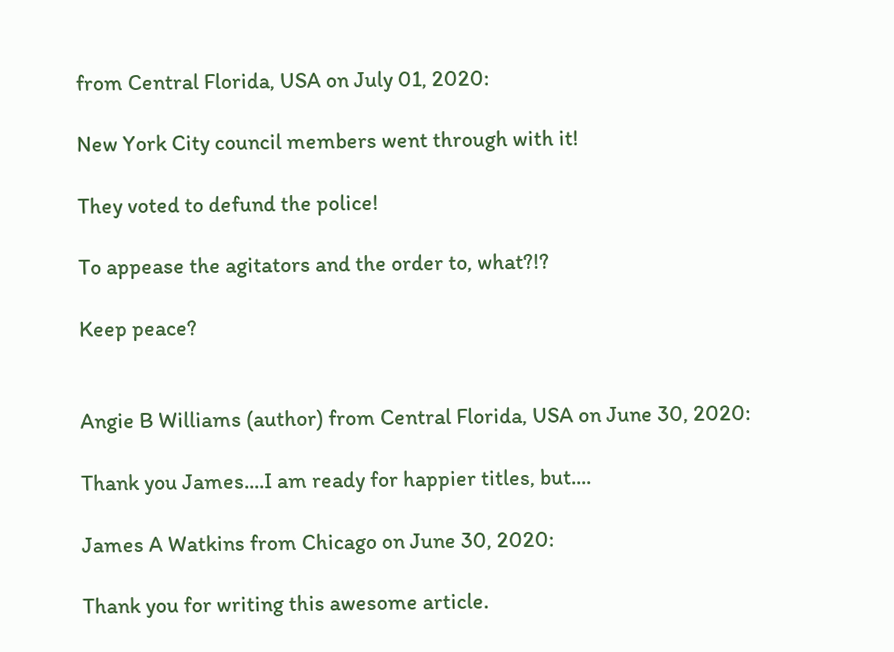from Central Florida, USA on July 01, 2020:

New York City council members went through with it!

They voted to defund the police!

To appease the agitators and the order to, what?!?

Keep peace?


Angie B Williams (author) from Central Florida, USA on June 30, 2020:

Thank you James....I am ready for happier titles, but....

James A Watkins from Chicago on June 30, 2020:

Thank you for writing this awesome article.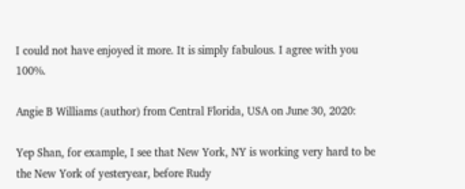I could not have enjoyed it more. It is simply fabulous. I agree with you 100%.

Angie B Williams (author) from Central Florida, USA on June 30, 2020:

Yep Shan, for example, I see that New York, NY is working very hard to be the New York of yesteryear, before Rudy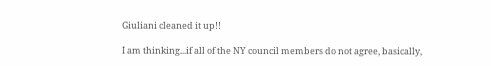Giuliani cleaned it up!!

I am thinking...if all of the NY council members do not agree, basically,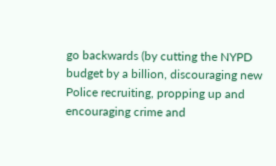go backwards (by cutting the NYPD budget by a billion, discouraging new Police recruiting, propping up and encouraging crime and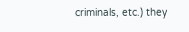criminals, etc.) they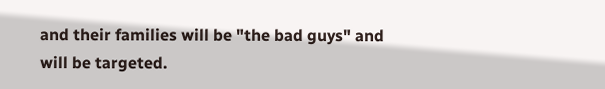and their families will be "the bad guys" and will be targeted.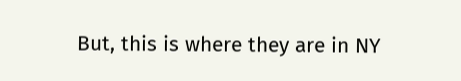But, this is where they are in NY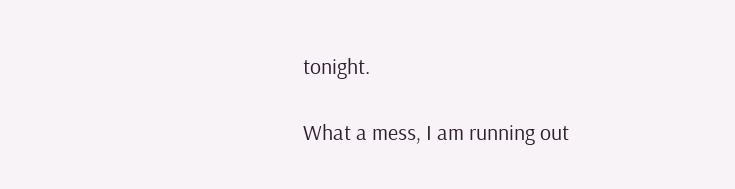tonight.

What a mess, I am running out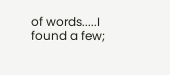of words.....I found a few;